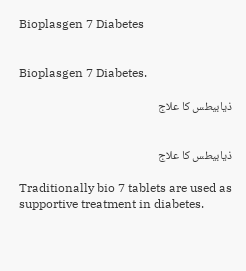Bioplasgen 7 Diabetes


Bioplasgen 7 Diabetes.

ذیابیطس کا علاج


ذیابیطس کا علاج

Traditionally bio 7 tablets are used as supportive treatment in diabetes.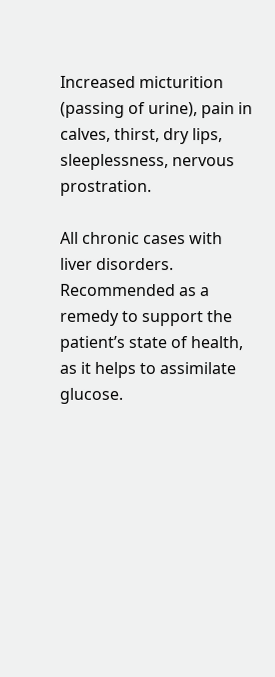Increased micturition (passing of urine), pain in calves, thirst, dry lips, sleeplessness, nervous prostration.

All chronic cases with liver disorders. Recommended as a remedy to support the patient’s state of health, as it helps to assimilate glucose.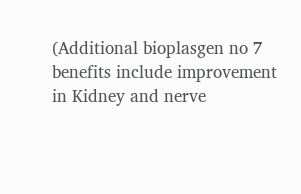(Additional bioplasgen no 7 benefits include improvement in Kidney and nerve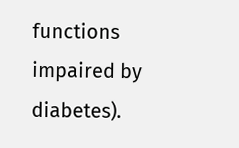functions impaired by diabetes).